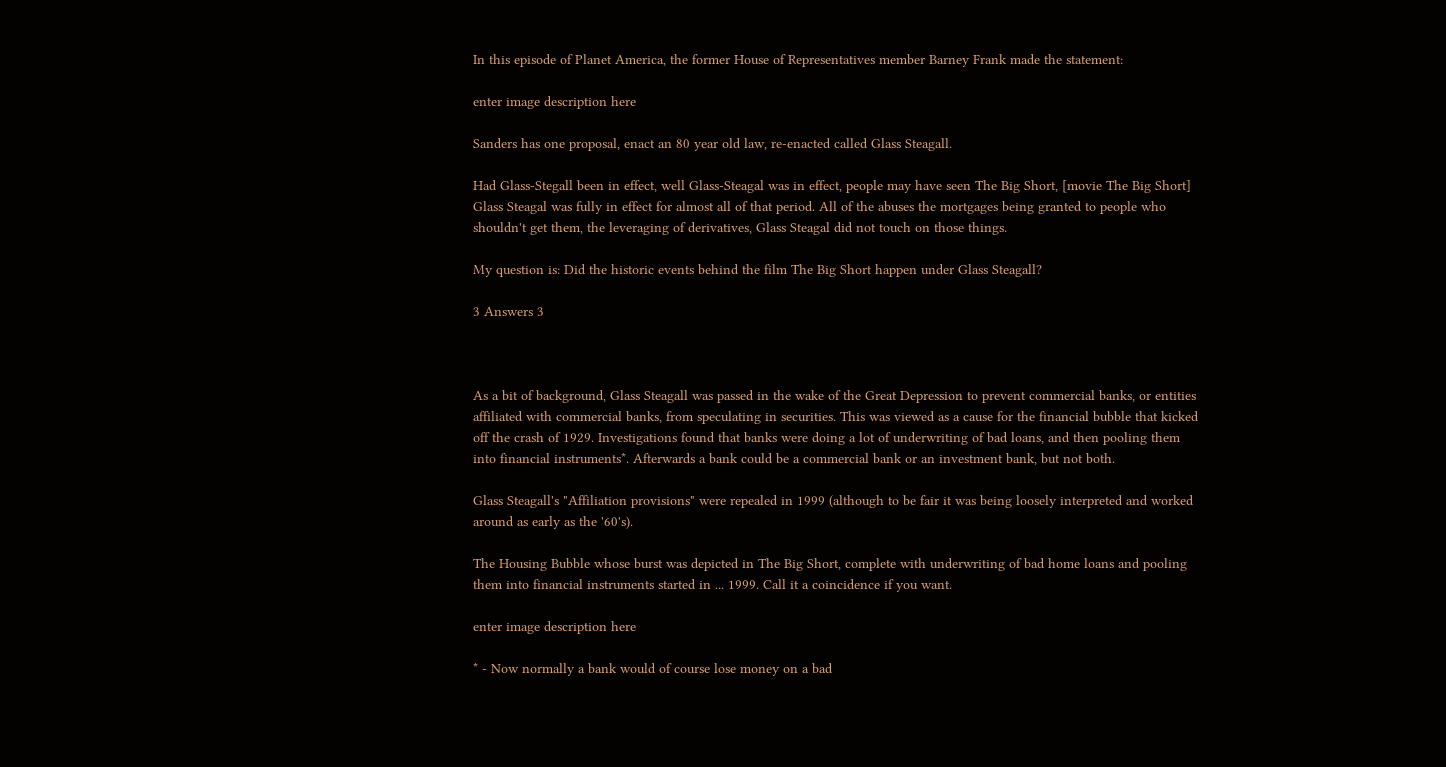In this episode of Planet America, the former House of Representatives member Barney Frank made the statement:

enter image description here

Sanders has one proposal, enact an 80 year old law, re-enacted called Glass Steagall.

Had Glass-Stegall been in effect, well Glass-Steagal was in effect, people may have seen The Big Short, [movie The Big Short] Glass Steagal was fully in effect for almost all of that period. All of the abuses the mortgages being granted to people who shouldn't get them, the leveraging of derivatives, Glass Steagal did not touch on those things.

My question is: Did the historic events behind the film The Big Short happen under Glass Steagall?

3 Answers 3



As a bit of background, Glass Steagall was passed in the wake of the Great Depression to prevent commercial banks, or entities affiliated with commercial banks, from speculating in securities. This was viewed as a cause for the financial bubble that kicked off the crash of 1929. Investigations found that banks were doing a lot of underwriting of bad loans, and then pooling them into financial instruments*. Afterwards a bank could be a commercial bank or an investment bank, but not both.

Glass Steagall's "Affiliation provisions" were repealed in 1999 (although to be fair it was being loosely interpreted and worked around as early as the '60's).

The Housing Bubble whose burst was depicted in The Big Short, complete with underwriting of bad home loans and pooling them into financial instruments started in ... 1999. Call it a coincidence if you want.

enter image description here

* - Now normally a bank would of course lose money on a bad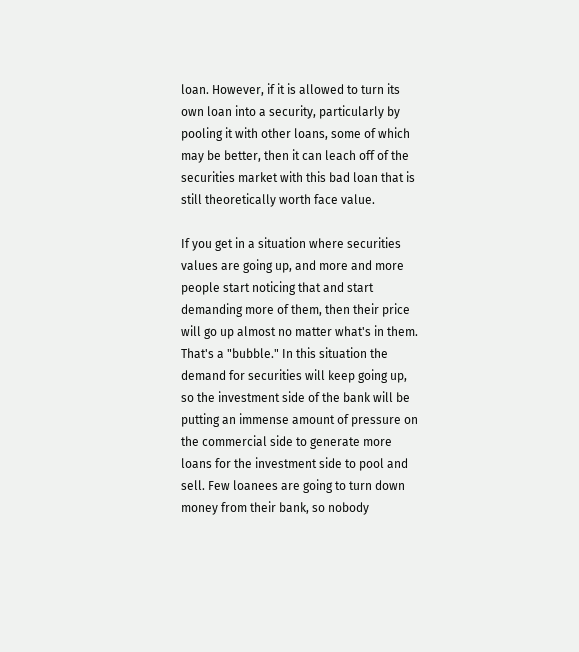loan. However, if it is allowed to turn its own loan into a security, particularly by pooling it with other loans, some of which may be better, then it can leach off of the securities market with this bad loan that is still theoretically worth face value.

If you get in a situation where securities values are going up, and more and more people start noticing that and start demanding more of them, then their price will go up almost no matter what's in them. That's a "bubble." In this situation the demand for securities will keep going up, so the investment side of the bank will be putting an immense amount of pressure on the commercial side to generate more loans for the investment side to pool and sell. Few loanees are going to turn down money from their bank, so nobody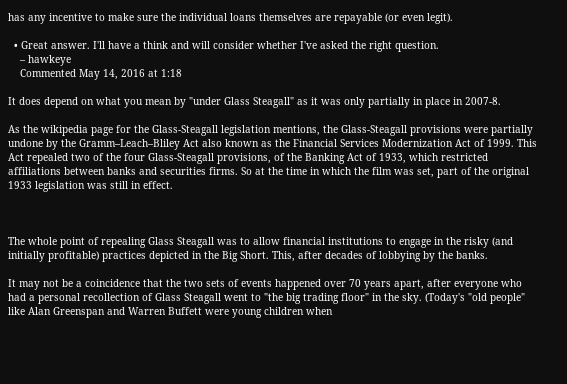has any incentive to make sure the individual loans themselves are repayable (or even legit).

  • Great answer. I'll have a think and will consider whether I've asked the right question.
    – hawkeye
    Commented May 14, 2016 at 1:18

It does depend on what you mean by "under Glass Steagall" as it was only partially in place in 2007-8.

As the wikipedia page for the Glass-Steagall legislation mentions, the Glass-Steagall provisions were partially undone by the Gramm–Leach–Bliley Act also known as the Financial Services Modernization Act of 1999. This Act repealed two of the four Glass-Steagall provisions, of the Banking Act of 1933, which restricted affiliations between banks and securities firms. So at the time in which the film was set, part of the original 1933 legislation was still in effect.



The whole point of repealing Glass Steagall was to allow financial institutions to engage in the risky (and initially profitable) practices depicted in the Big Short. This, after decades of lobbying by the banks.

It may not be a coincidence that the two sets of events happened over 70 years apart, after everyone who had a personal recollection of Glass Steagall went to "the big trading floor" in the sky. (Today's "old people" like Alan Greenspan and Warren Buffett were young children when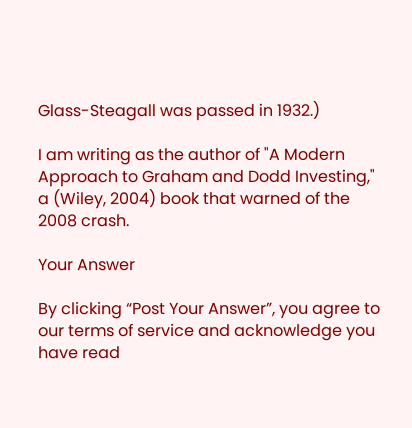Glass-Steagall was passed in 1932.)

I am writing as the author of "A Modern Approach to Graham and Dodd Investing," a (Wiley, 2004) book that warned of the 2008 crash.

Your Answer

By clicking “Post Your Answer”, you agree to our terms of service and acknowledge you have read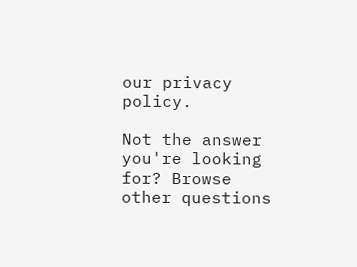our privacy policy.

Not the answer you're looking for? Browse other questions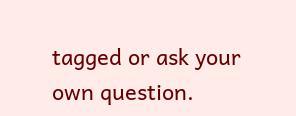tagged or ask your own question.